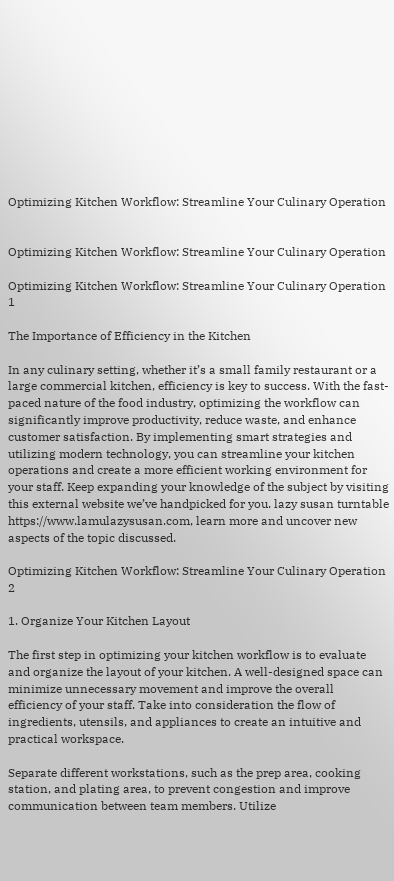Optimizing Kitchen Workflow: Streamline Your Culinary Operation


Optimizing Kitchen Workflow: Streamline Your Culinary Operation

Optimizing Kitchen Workflow: Streamline Your Culinary Operation 1

The Importance of Efficiency in the Kitchen

In any culinary setting, whether it’s a small family restaurant or a large commercial kitchen, efficiency is key to success. With the fast-paced nature of the food industry, optimizing the workflow can significantly improve productivity, reduce waste, and enhance customer satisfaction. By implementing smart strategies and utilizing modern technology, you can streamline your kitchen operations and create a more efficient working environment for your staff. Keep expanding your knowledge of the subject by visiting this external website we’ve handpicked for you. lazy susan turntable https://www.lamulazysusan.com, learn more and uncover new aspects of the topic discussed.

Optimizing Kitchen Workflow: Streamline Your Culinary Operation 2

1. Organize Your Kitchen Layout

The first step in optimizing your kitchen workflow is to evaluate and organize the layout of your kitchen. A well-designed space can minimize unnecessary movement and improve the overall efficiency of your staff. Take into consideration the flow of ingredients, utensils, and appliances to create an intuitive and practical workspace.

Separate different workstations, such as the prep area, cooking station, and plating area, to prevent congestion and improve communication between team members. Utilize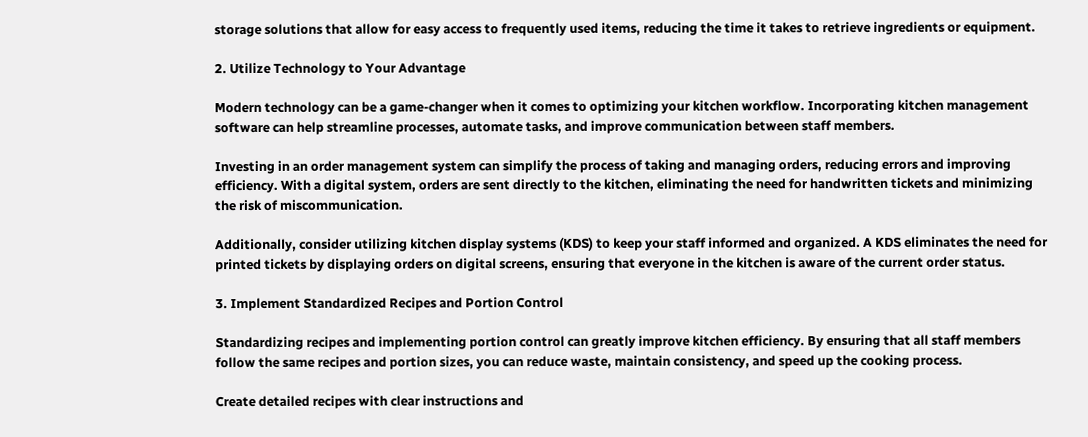storage solutions that allow for easy access to frequently used items, reducing the time it takes to retrieve ingredients or equipment.

2. Utilize Technology to Your Advantage

Modern technology can be a game-changer when it comes to optimizing your kitchen workflow. Incorporating kitchen management software can help streamline processes, automate tasks, and improve communication between staff members.

Investing in an order management system can simplify the process of taking and managing orders, reducing errors and improving efficiency. With a digital system, orders are sent directly to the kitchen, eliminating the need for handwritten tickets and minimizing the risk of miscommunication.

Additionally, consider utilizing kitchen display systems (KDS) to keep your staff informed and organized. A KDS eliminates the need for printed tickets by displaying orders on digital screens, ensuring that everyone in the kitchen is aware of the current order status.

3. Implement Standardized Recipes and Portion Control

Standardizing recipes and implementing portion control can greatly improve kitchen efficiency. By ensuring that all staff members follow the same recipes and portion sizes, you can reduce waste, maintain consistency, and speed up the cooking process.

Create detailed recipes with clear instructions and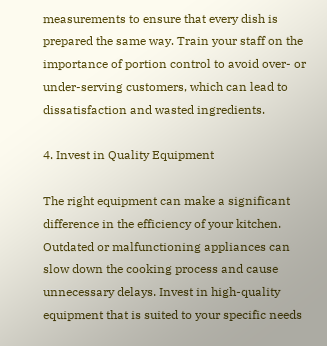measurements to ensure that every dish is prepared the same way. Train your staff on the importance of portion control to avoid over- or under-serving customers, which can lead to dissatisfaction and wasted ingredients.

4. Invest in Quality Equipment

The right equipment can make a significant difference in the efficiency of your kitchen. Outdated or malfunctioning appliances can slow down the cooking process and cause unnecessary delays. Invest in high-quality equipment that is suited to your specific needs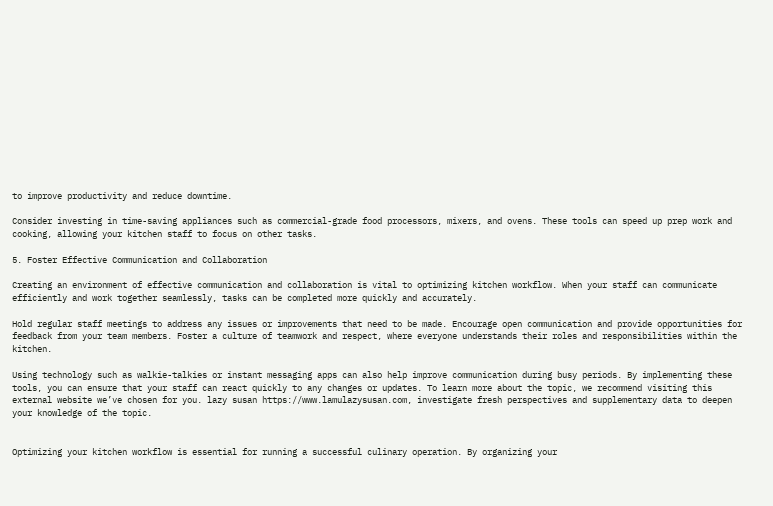to improve productivity and reduce downtime.

Consider investing in time-saving appliances such as commercial-grade food processors, mixers, and ovens. These tools can speed up prep work and cooking, allowing your kitchen staff to focus on other tasks.

5. Foster Effective Communication and Collaboration

Creating an environment of effective communication and collaboration is vital to optimizing kitchen workflow. When your staff can communicate efficiently and work together seamlessly, tasks can be completed more quickly and accurately.

Hold regular staff meetings to address any issues or improvements that need to be made. Encourage open communication and provide opportunities for feedback from your team members. Foster a culture of teamwork and respect, where everyone understands their roles and responsibilities within the kitchen.

Using technology such as walkie-talkies or instant messaging apps can also help improve communication during busy periods. By implementing these tools, you can ensure that your staff can react quickly to any changes or updates. To learn more about the topic, we recommend visiting this external website we’ve chosen for you. lazy susan https://www.lamulazysusan.com, investigate fresh perspectives and supplementary data to deepen your knowledge of the topic.


Optimizing your kitchen workflow is essential for running a successful culinary operation. By organizing your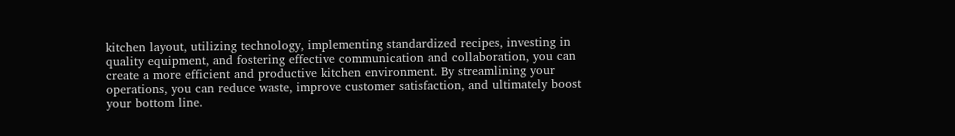kitchen layout, utilizing technology, implementing standardized recipes, investing in quality equipment, and fostering effective communication and collaboration, you can create a more efficient and productive kitchen environment. By streamlining your operations, you can reduce waste, improve customer satisfaction, and ultimately boost your bottom line.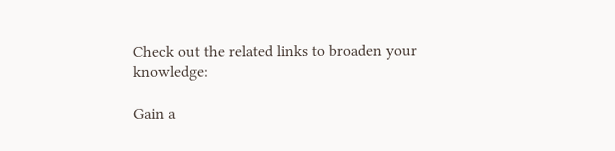Check out the related links to broaden your knowledge:

Gain a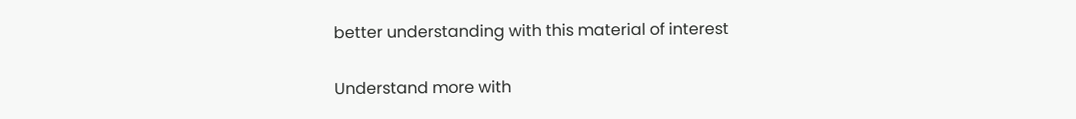better understanding with this material of interest

Understand more with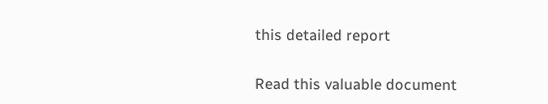this detailed report

Read this valuable document